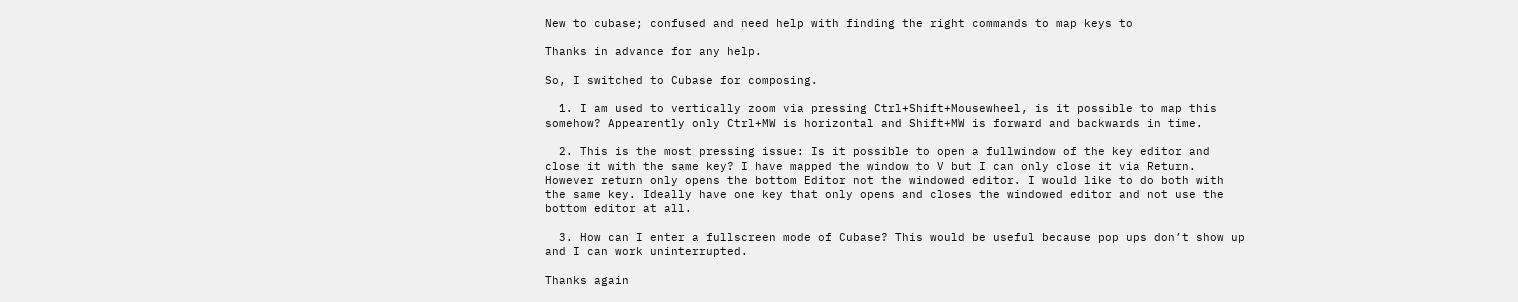New to cubase; confused and need help with finding the right commands to map keys to

Thanks in advance for any help.

So, I switched to Cubase for composing.

  1. I am used to vertically zoom via pressing Ctrl+Shift+Mousewheel, is it possible to map this somehow? Appearently only Ctrl+MW is horizontal and Shift+MW is forward and backwards in time.

  2. This is the most pressing issue: Is it possible to open a fullwindow of the key editor and close it with the same key? I have mapped the window to V but I can only close it via Return. However return only opens the bottom Editor not the windowed editor. I would like to do both with the same key. Ideally have one key that only opens and closes the windowed editor and not use the bottom editor at all.

  3. How can I enter a fullscreen mode of Cubase? This would be useful because pop ups don’t show up and I can work uninterrupted.

Thanks again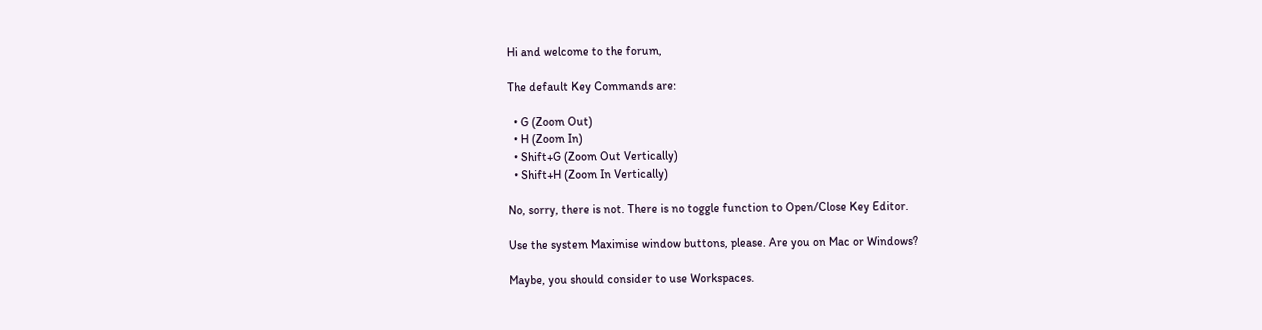Hi and welcome to the forum,

The default Key Commands are:

  • G (Zoom Out)
  • H (Zoom In)
  • Shift+G (Zoom Out Vertically)
  • Shift+H (Zoom In Vertically)

No, sorry, there is not. There is no toggle function to Open/Close Key Editor.

Use the system Maximise window buttons, please. Are you on Mac or Windows?

Maybe, you should consider to use Workspaces.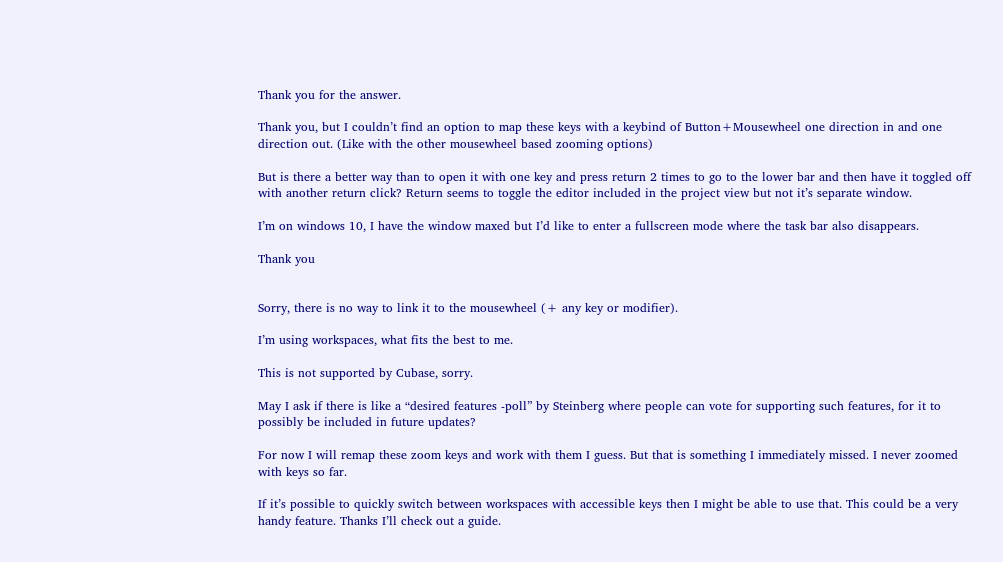Thank you for the answer.

Thank you, but I couldn’t find an option to map these keys with a keybind of Button+Mousewheel one direction in and one direction out. (Like with the other mousewheel based zooming options)

But is there a better way than to open it with one key and press return 2 times to go to the lower bar and then have it toggled off with another return click? Return seems to toggle the editor included in the project view but not it’s separate window.

I’m on windows 10, I have the window maxed but I’d like to enter a fullscreen mode where the task bar also disappears.

Thank you


Sorry, there is no way to link it to the mousewheel (+ any key or modifier).

I’m using workspaces, what fits the best to me.

This is not supported by Cubase, sorry.

May I ask if there is like a “desired features -poll” by Steinberg where people can vote for supporting such features, for it to possibly be included in future updates?

For now I will remap these zoom keys and work with them I guess. But that is something I immediately missed. I never zoomed with keys so far.

If it’s possible to quickly switch between workspaces with accessible keys then I might be able to use that. This could be a very handy feature. Thanks I’ll check out a guide.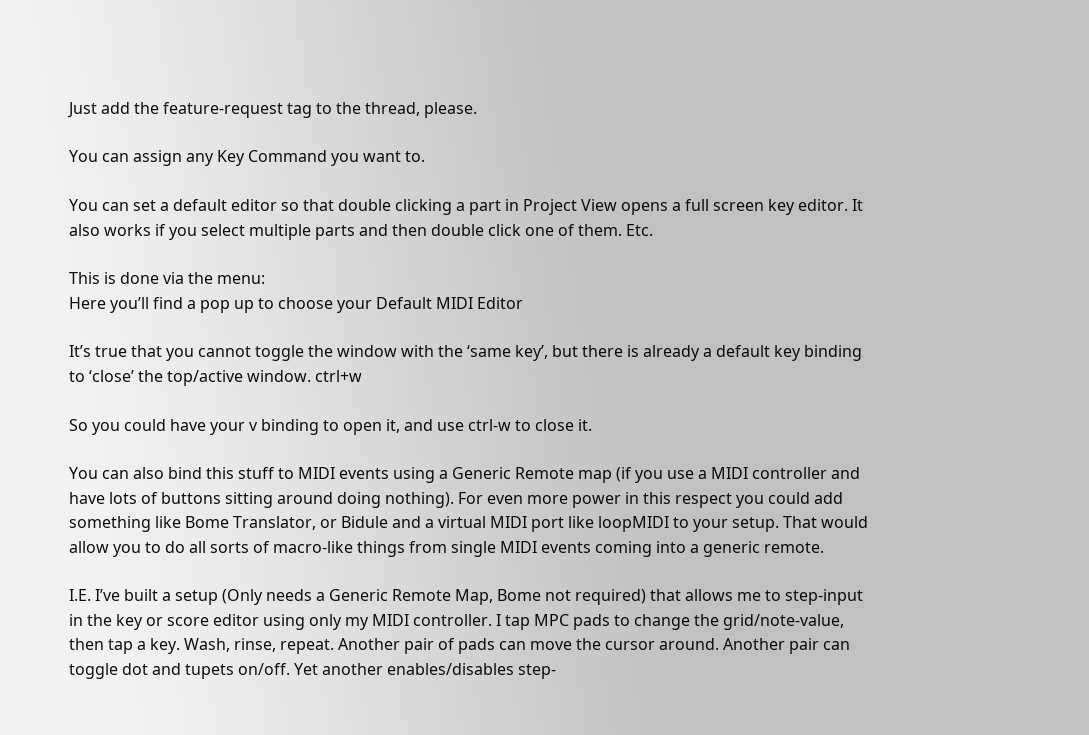Just add the feature-request tag to the thread, please.

You can assign any Key Command you want to.

You can set a default editor so that double clicking a part in Project View opens a full screen key editor. It also works if you select multiple parts and then double click one of them. Etc.

This is done via the menu:
Here you’ll find a pop up to choose your Default MIDI Editor

It’s true that you cannot toggle the window with the ‘same key’, but there is already a default key binding to ‘close’ the top/active window. ctrl+w

So you could have your v binding to open it, and use ctrl-w to close it.

You can also bind this stuff to MIDI events using a Generic Remote map (if you use a MIDI controller and have lots of buttons sitting around doing nothing). For even more power in this respect you could add something like Bome Translator, or Bidule and a virtual MIDI port like loopMIDI to your setup. That would allow you to do all sorts of macro-like things from single MIDI events coming into a generic remote.

I.E. I’ve built a setup (Only needs a Generic Remote Map, Bome not required) that allows me to step-input in the key or score editor using only my MIDI controller. I tap MPC pads to change the grid/note-value, then tap a key. Wash, rinse, repeat. Another pair of pads can move the cursor around. Another pair can toggle dot and tupets on/off. Yet another enables/disables step-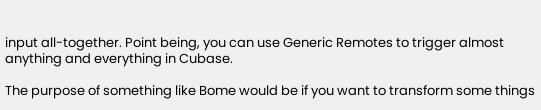input all-together. Point being, you can use Generic Remotes to trigger almost anything and everything in Cubase.

The purpose of something like Bome would be if you want to transform some things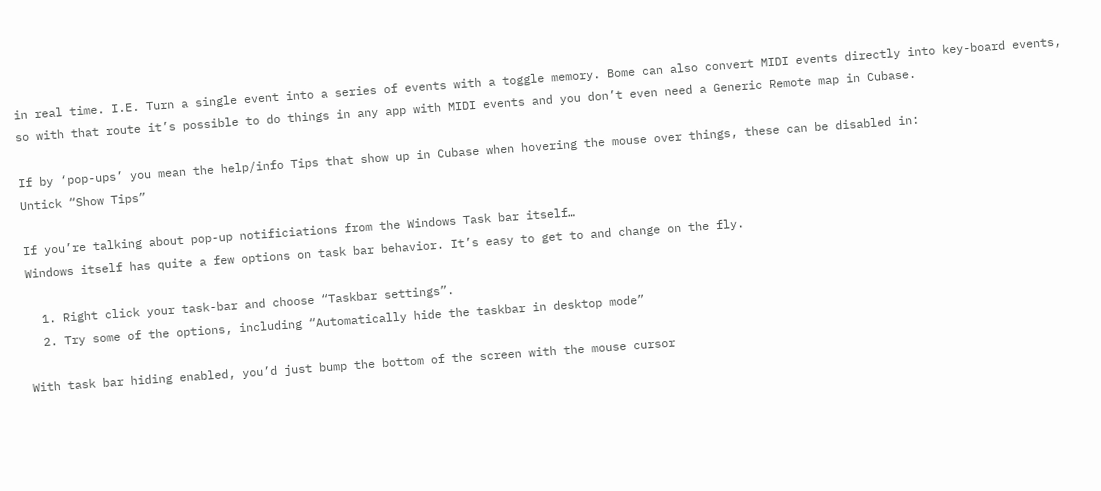in real time. I.E. Turn a single event into a series of events with a toggle memory. Bome can also convert MIDI events directly into key-board events, so with that route it’s possible to do things in any app with MIDI events and you don’t even need a Generic Remote map in Cubase.

If by ‘pop-ups’ you mean the help/info Tips that show up in Cubase when hovering the mouse over things, these can be disabled in:
Untick “Show Tips”

If you’re talking about pop-up notificiations from the Windows Task bar itself…
Windows itself has quite a few options on task bar behavior. It’s easy to get to and change on the fly.

  1. Right click your task-bar and choose “Taskbar settings”.
  2. Try some of the options, including “Automatically hide the taskbar in desktop mode”

With task bar hiding enabled, you’d just bump the bottom of the screen with the mouse cursor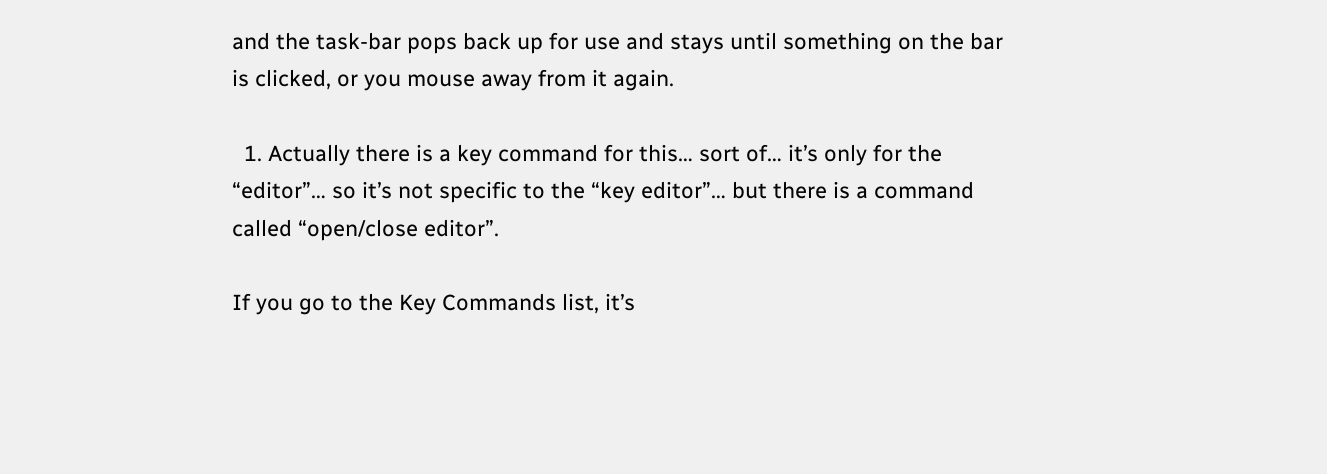and the task-bar pops back up for use and stays until something on the bar is clicked, or you mouse away from it again.

  1. Actually there is a key command for this… sort of… it’s only for the “editor”… so it’s not specific to the “key editor”… but there is a command called “open/close editor”.

If you go to the Key Commands list, it’s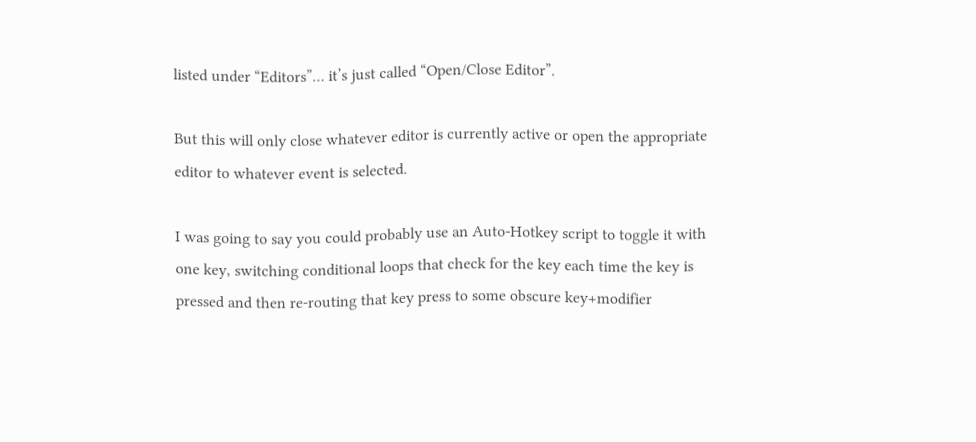listed under “Editors”… it’s just called “Open/Close Editor”.

But this will only close whatever editor is currently active or open the appropriate editor to whatever event is selected.

I was going to say you could probably use an Auto-Hotkey script to toggle it with one key, switching conditional loops that check for the key each time the key is pressed and then re-routing that key press to some obscure key+modifier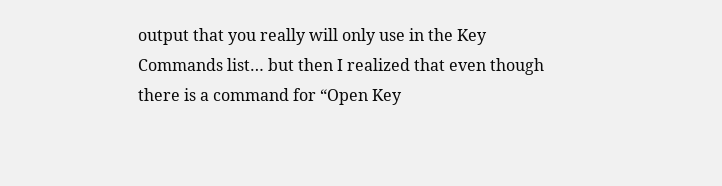output that you really will only use in the Key Commands list… but then I realized that even though there is a command for “Open Key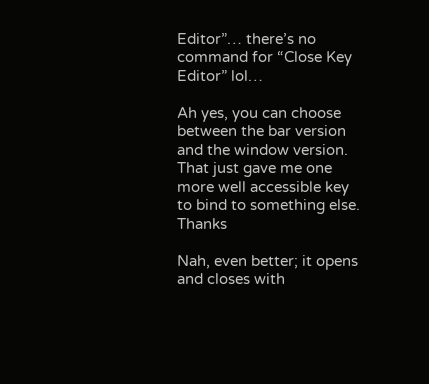Editor”… there’s no command for “Close Key Editor” lol…

Ah yes, you can choose between the bar version and the window version. That just gave me one more well accessible key to bind to something else. Thanks

Nah, even better; it opens and closes with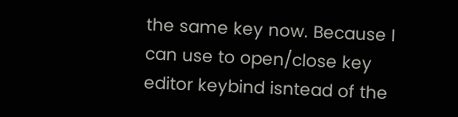the same key now. Because I can use to open/close key editor keybind isntead of the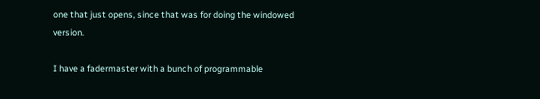one that just opens, since that was for doing the windowed version.

I have a fadermaster with a bunch of programmable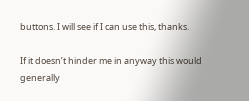buttons. I will see if I can use this, thanks.

If it doesn’t hinder me in anyway this would generally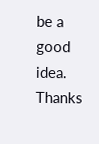be a good idea. Thanks